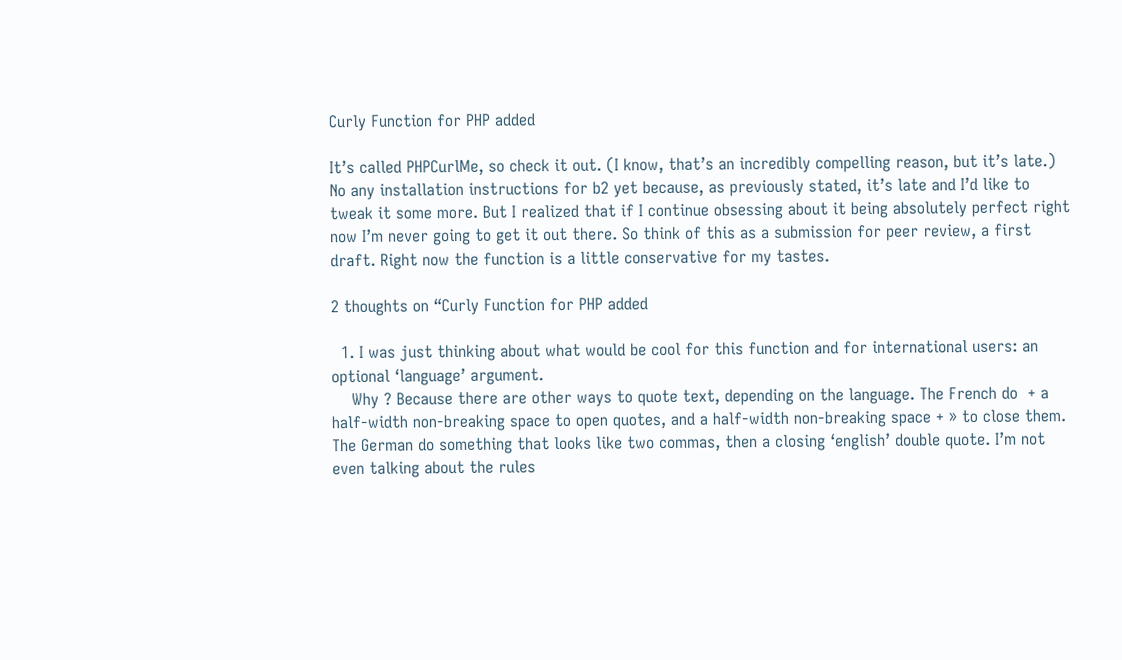Curly Function for PHP added

It’s called PHPCurlMe, so check it out. (I know, that’s an incredibly compelling reason, but it’s late.) No any installation instructions for b2 yet because, as previously stated, it’s late and I’d like to tweak it some more. But I realized that if I continue obsessing about it being absolutely perfect right now I’m never going to get it out there. So think of this as a submission for peer review, a first draft. Right now the function is a little conservative for my tastes.

2 thoughts on “Curly Function for PHP added

  1. I was just thinking about what would be cool for this function and for international users: an optional ‘language’ argument.
    Why ? Because there are other ways to quote text, depending on the language. The French do  + a half-width non-breaking space to open quotes, and a half-width non-breaking space + » to close them. The German do something that looks like two commas, then a closing ‘english’ double quote. I’m not even talking about the rules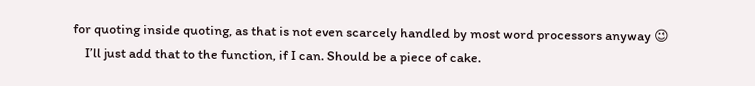for quoting inside quoting, as that is not even scarcely handled by most word processors anyway 😉
    I’ll just add that to the function, if I can. Should be a piece of cake.